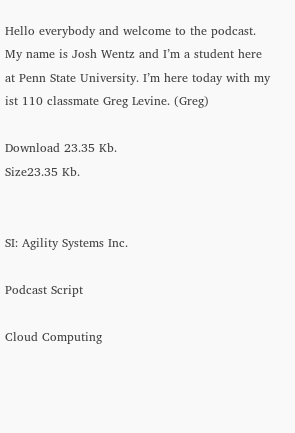Hello everybody and welcome to the podcast. My name is Josh Wentz and I’m a student here at Penn State University. I’m here today with my ist 110 classmate Greg Levine. (Greg)

Download 23.35 Kb.
Size23.35 Kb.


SI: Agility Systems Inc.

Podcast Script

Cloud Computing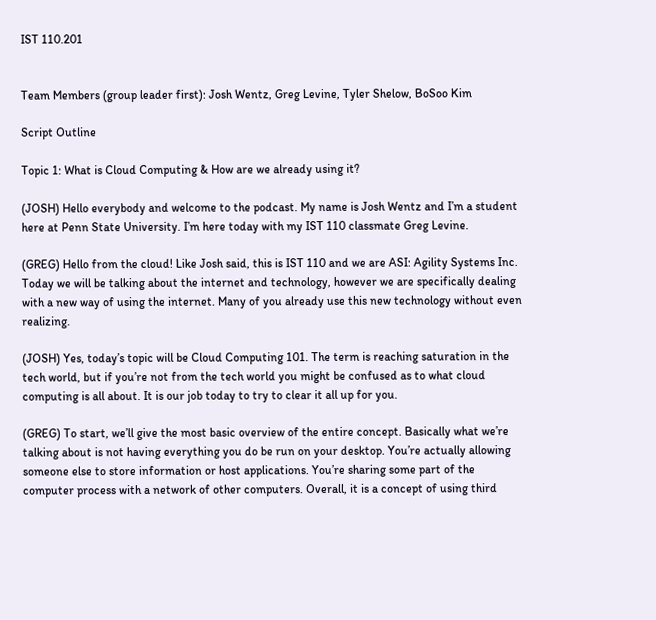IST 110.201


Team Members (group leader first): Josh Wentz, Greg Levine, Tyler Shelow, BoSoo Kim

Script Outline

Topic 1: What is Cloud Computing & How are we already using it?

(JOSH) Hello everybody and welcome to the podcast. My name is Josh Wentz and I’m a student here at Penn State University. I’m here today with my IST 110 classmate Greg Levine.

(GREG) Hello from the cloud! Like Josh said, this is IST 110 and we are ASI: Agility Systems Inc. Today we will be talking about the internet and technology, however we are specifically dealing with a new way of using the internet. Many of you already use this new technology without even realizing.

(JOSH) Yes, today’s topic will be Cloud Computing 101. The term is reaching saturation in the tech world, but if you’re not from the tech world you might be confused as to what cloud computing is all about. It is our job today to try to clear it all up for you.

(GREG) To start, we’ll give the most basic overview of the entire concept. Basically what we’re talking about is not having everything you do be run on your desktop. You’re actually allowing someone else to store information or host applications. You’re sharing some part of the computer process with a network of other computers. Overall, it is a concept of using third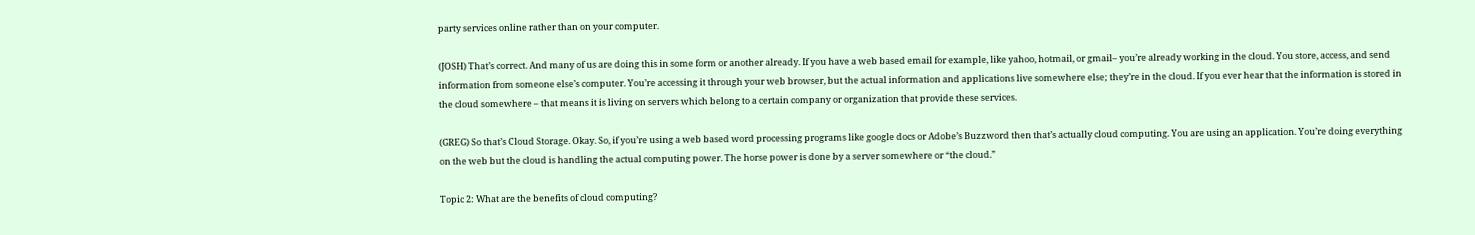party services online rather than on your computer.

(JOSH) That’s correct. And many of us are doing this in some form or another already. If you have a web based email for example, like yahoo, hotmail, or gmail– you’re already working in the cloud. You store, access, and send information from someone else’s computer. You’re accessing it through your web browser, but the actual information and applications live somewhere else; they’re in the cloud. If you ever hear that the information is stored in the cloud somewhere – that means it is living on servers which belong to a certain company or organization that provide these services.

(GREG) So that’s Cloud Storage. Okay. So, if you’re using a web based word processing programs like google docs or Adobe’s Buzzword then that’s actually cloud computing. You are using an application. You’re doing everything on the web but the cloud is handling the actual computing power. The horse power is done by a server somewhere or “the cloud.”

Topic 2: What are the benefits of cloud computing?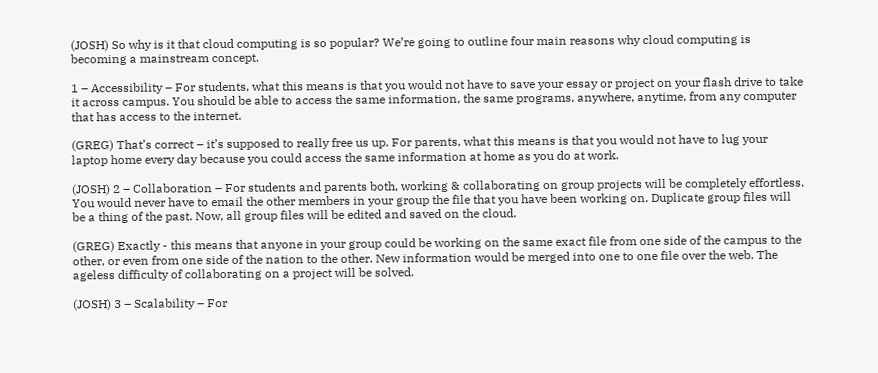(JOSH) So why is it that cloud computing is so popular? We’re going to outline four main reasons why cloud computing is becoming a mainstream concept.

1 – Accessibility – For students, what this means is that you would not have to save your essay or project on your flash drive to take it across campus. You should be able to access the same information, the same programs, anywhere, anytime, from any computer that has access to the internet.

(GREG) That’s correct – it’s supposed to really free us up. For parents, what this means is that you would not have to lug your laptop home every day because you could access the same information at home as you do at work.

(JOSH) 2 – Collaboration – For students and parents both, working & collaborating on group projects will be completely effortless. You would never have to email the other members in your group the file that you have been working on. Duplicate group files will be a thing of the past. Now, all group files will be edited and saved on the cloud.

(GREG) Exactly - this means that anyone in your group could be working on the same exact file from one side of the campus to the other, or even from one side of the nation to the other. New information would be merged into one to one file over the web. The ageless difficulty of collaborating on a project will be solved.

(JOSH) 3 – Scalability – For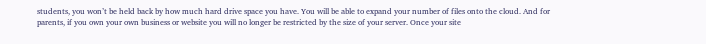students, you won’t be held back by how much hard drive space you have. You will be able to expand your number of files onto the cloud. And for parents, if you own your own business or website you will no longer be restricted by the size of your server. Once your site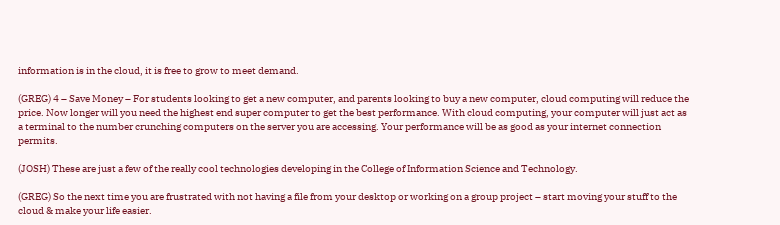information is in the cloud, it is free to grow to meet demand.

(GREG) 4 – Save Money – For students looking to get a new computer, and parents looking to buy a new computer, cloud computing will reduce the price. Now longer will you need the highest end super computer to get the best performance. With cloud computing, your computer will just act as a terminal to the number crunching computers on the server you are accessing. Your performance will be as good as your internet connection permits.

(JOSH) These are just a few of the really cool technologies developing in the College of Information Science and Technology.

(GREG) So the next time you are frustrated with not having a file from your desktop or working on a group project – start moving your stuff to the cloud & make your life easier.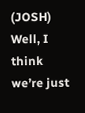(JOSH) Well, I think we’re just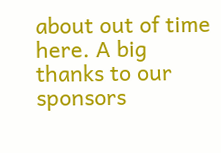about out of time here. A big thanks to our sponsors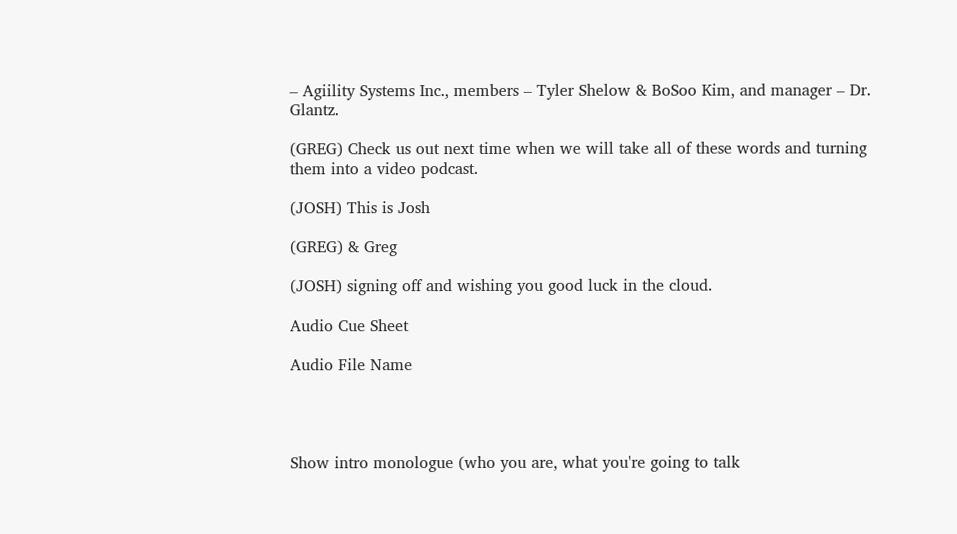– Agiility Systems Inc., members – Tyler Shelow & BoSoo Kim, and manager – Dr. Glantz.

(GREG) Check us out next time when we will take all of these words and turning them into a video podcast.

(JOSH) This is Josh

(GREG) & Greg

(JOSH) signing off and wishing you good luck in the cloud.

Audio Cue Sheet

Audio File Name




Show intro monologue (who you are, what you're going to talk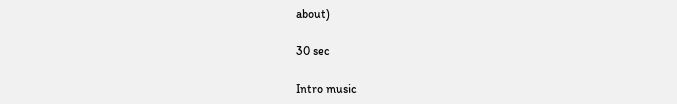about)

30 sec

Intro music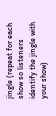jingle (repeat for each show so listeners identify the jingle with your show)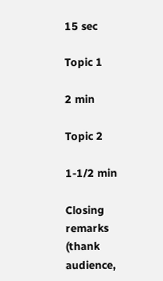15 sec

Topic 1

2 min

Topic 2

1-1/2 min

Closing remarks (thank audience,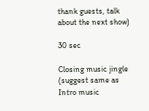thank guests, talk about the next show)

30 sec

Closing music jingle (suggest same as Intro music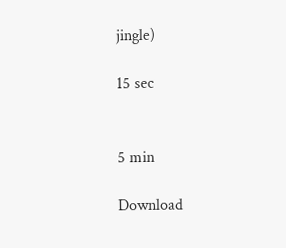jingle)

15 sec


5 min

Download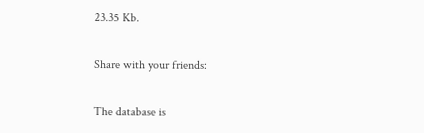23.35 Kb.

Share with your friends:

The database is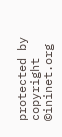protected by copyright ©ininet.org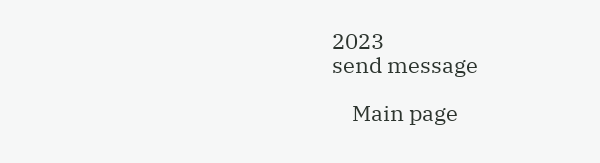2023
send message

    Main page